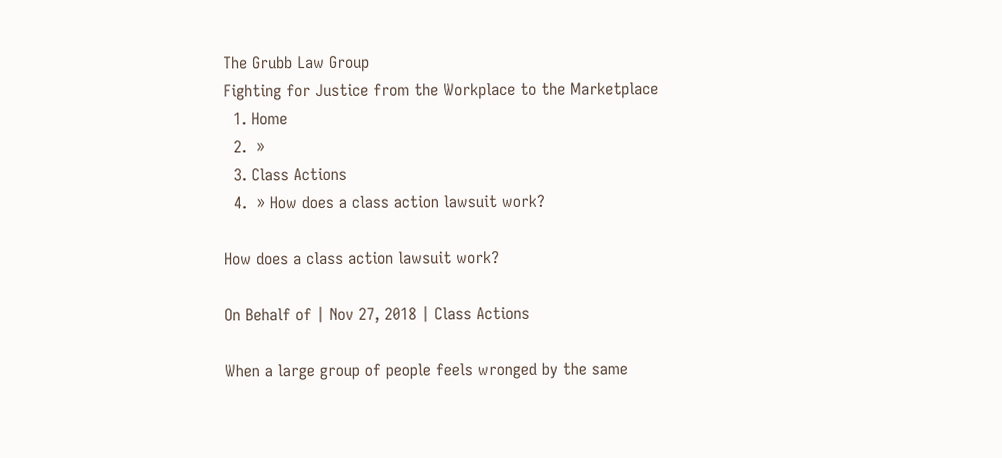The Grubb Law Group
Fighting for Justice from the Workplace to the Marketplace
  1. Home
  2.  »
  3. Class Actions
  4.  » How does a class action lawsuit work?

How does a class action lawsuit work?

On Behalf of | Nov 27, 2018 | Class Actions

When a large group of people feels wronged by the same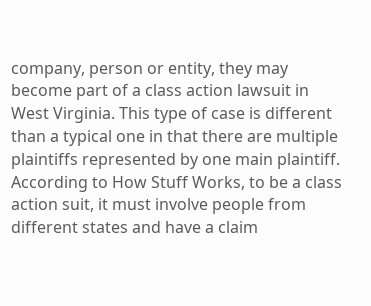company, person or entity, they may become part of a class action lawsuit in West Virginia. This type of case is different than a typical one in that there are multiple plaintiffs represented by one main plaintiff. According to How Stuff Works, to be a class action suit, it must involve people from different states and have a claim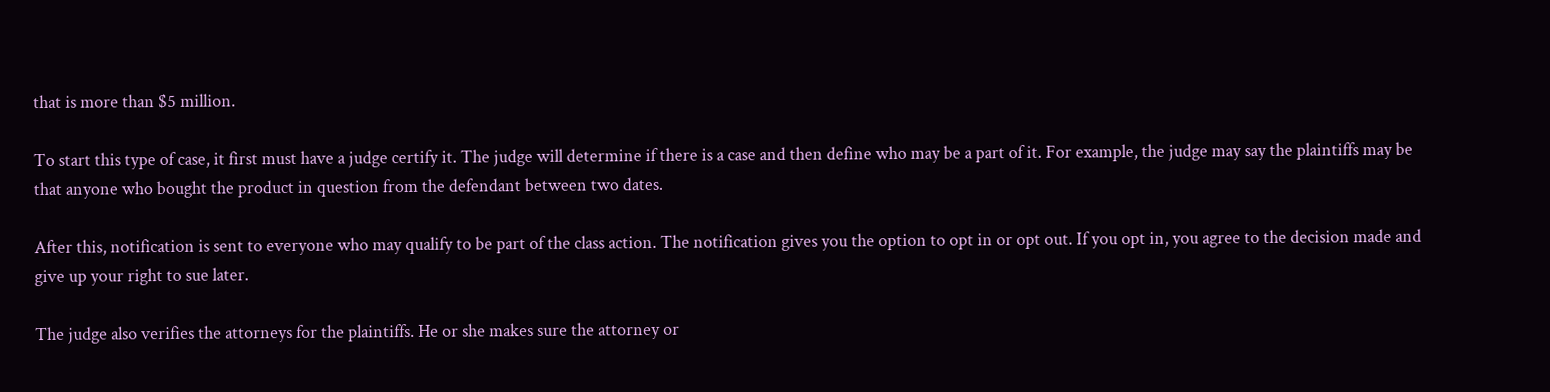that is more than $5 million.

To start this type of case, it first must have a judge certify it. The judge will determine if there is a case and then define who may be a part of it. For example, the judge may say the plaintiffs may be that anyone who bought the product in question from the defendant between two dates.

After this, notification is sent to everyone who may qualify to be part of the class action. The notification gives you the option to opt in or opt out. If you opt in, you agree to the decision made and give up your right to sue later.

The judge also verifies the attorneys for the plaintiffs. He or she makes sure the attorney or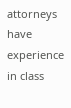attorneys have experience in class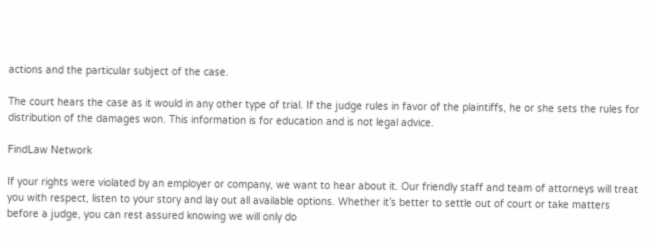actions and the particular subject of the case.

The court hears the case as it would in any other type of trial. If the judge rules in favor of the plaintiffs, he or she sets the rules for distribution of the damages won. This information is for education and is not legal advice.

FindLaw Network

If your rights were violated by an employer or company, we want to hear about it. Our friendly staff and team of attorneys will treat you with respect, listen to your story and lay out all available options. Whether it’s better to settle out of court or take matters before a judge, you can rest assured knowing we will only do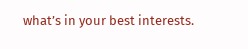what’s in your best interests.